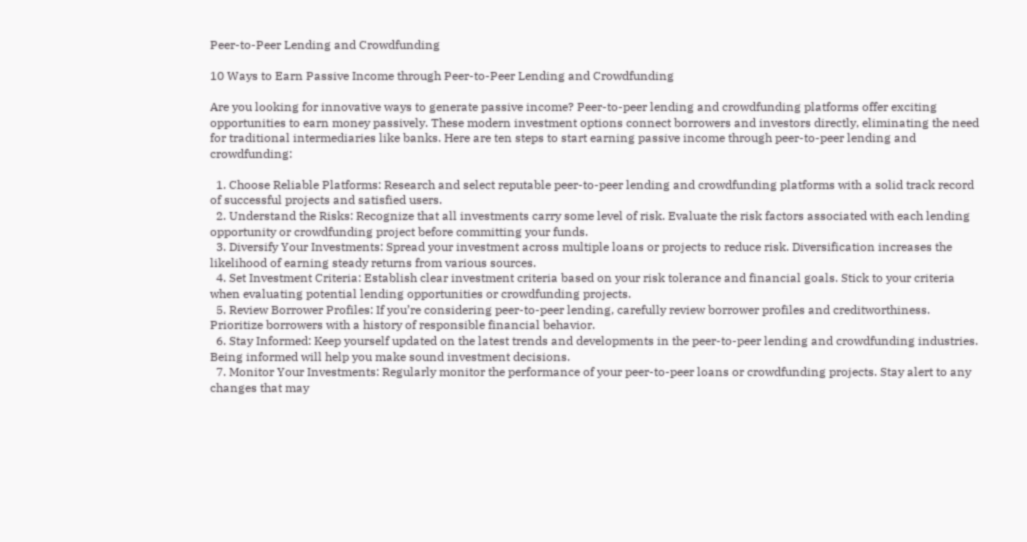Peer-to-Peer Lending and Crowdfunding

10 Ways to Earn Passive Income through Peer-to-Peer Lending and Crowdfunding

Are you looking for innovative ways to generate passive income? Peer-to-peer lending and crowdfunding platforms offer exciting opportunities to earn money passively. These modern investment options connect borrowers and investors directly, eliminating the need for traditional intermediaries like banks. Here are ten steps to start earning passive income through peer-to-peer lending and crowdfunding:

  1. Choose Reliable Platforms: Research and select reputable peer-to-peer lending and crowdfunding platforms with a solid track record of successful projects and satisfied users.
  2. Understand the Risks: Recognize that all investments carry some level of risk. Evaluate the risk factors associated with each lending opportunity or crowdfunding project before committing your funds.
  3. Diversify Your Investments: Spread your investment across multiple loans or projects to reduce risk. Diversification increases the likelihood of earning steady returns from various sources.
  4. Set Investment Criteria: Establish clear investment criteria based on your risk tolerance and financial goals. Stick to your criteria when evaluating potential lending opportunities or crowdfunding projects.
  5. Review Borrower Profiles: If you’re considering peer-to-peer lending, carefully review borrower profiles and creditworthiness. Prioritize borrowers with a history of responsible financial behavior.
  6. Stay Informed: Keep yourself updated on the latest trends and developments in the peer-to-peer lending and crowdfunding industries. Being informed will help you make sound investment decisions.
  7. Monitor Your Investments: Regularly monitor the performance of your peer-to-peer loans or crowdfunding projects. Stay alert to any changes that may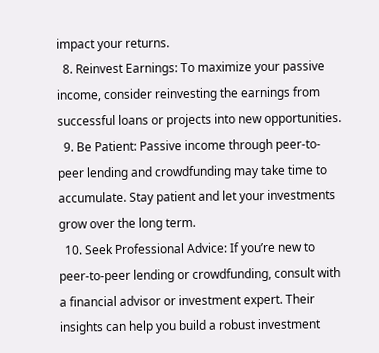impact your returns.
  8. Reinvest Earnings: To maximize your passive income, consider reinvesting the earnings from successful loans or projects into new opportunities.
  9. Be Patient: Passive income through peer-to-peer lending and crowdfunding may take time to accumulate. Stay patient and let your investments grow over the long term.
  10. Seek Professional Advice: If you’re new to peer-to-peer lending or crowdfunding, consult with a financial advisor or investment expert. Their insights can help you build a robust investment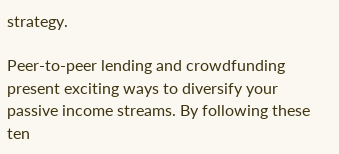strategy.

Peer-to-peer lending and crowdfunding present exciting ways to diversify your passive income streams. By following these ten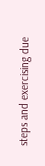steps and exercising due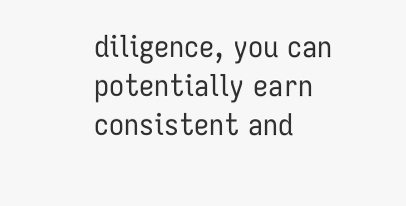diligence, you can potentially earn consistent and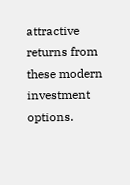attractive returns from these modern investment options.